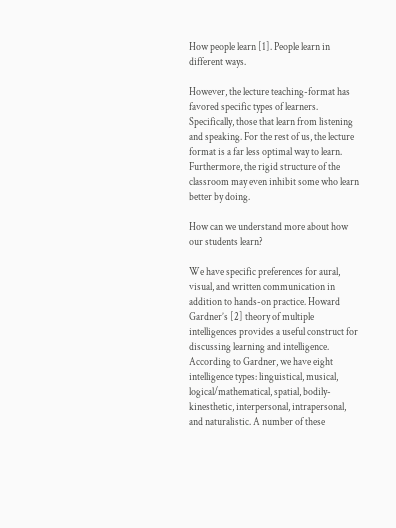How people learn [1]. People learn in different ways.

However, the lecture teaching-format has favored specific types of learners. Specifically, those that learn from listening and speaking. For the rest of us, the lecture format is a far less optimal way to learn.  Furthermore, the rigid structure of the classroom may even inhibit some who learn better by doing.

How can we understand more about how our students learn?

We have specific preferences for aural, visual, and written communication in addition to hands-on practice. Howard Gardner’s [2] theory of multiple intelligences provides a useful construct for discussing learning and intelligence. According to Gardner, we have eight intelligence types: linguistical, musical, logical/mathematical, spatial, bodily-kinesthetic, interpersonal, intrapersonal, and naturalistic. A number of these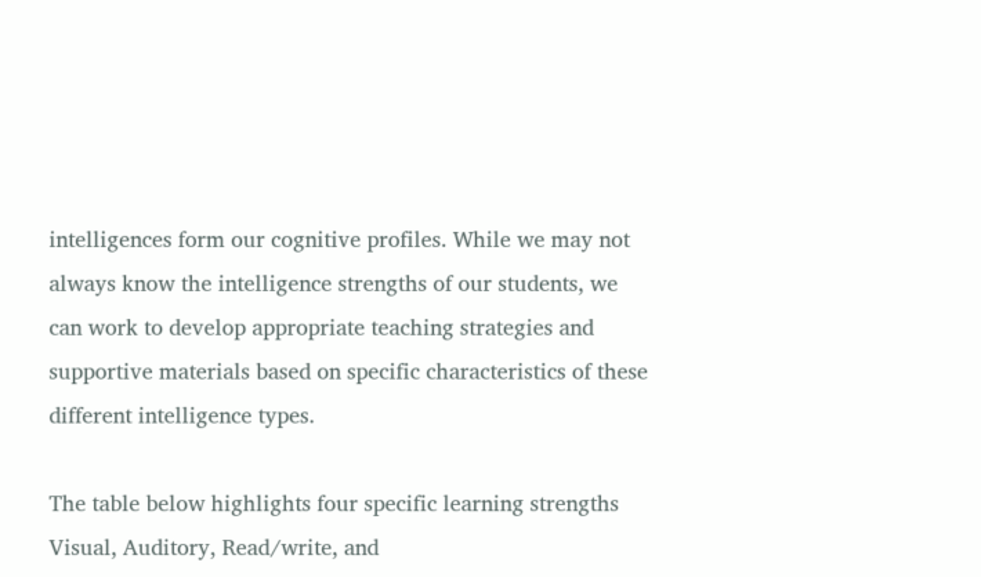intelligences form our cognitive profiles. While we may not always know the intelligence strengths of our students, we can work to develop appropriate teaching strategies and supportive materials based on specific characteristics of these different intelligence types.

The table below highlights four specific learning strengths Visual, Auditory, Read/write, and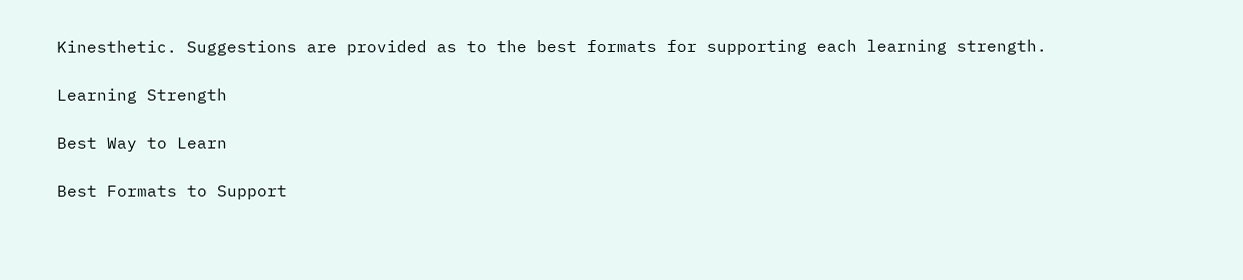Kinesthetic. Suggestions are provided as to the best formats for supporting each learning strength.

Learning Strength

Best Way to Learn

Best Formats to Support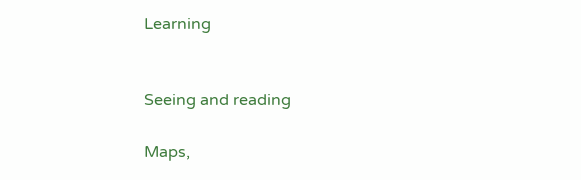Learning


Seeing and reading

Maps,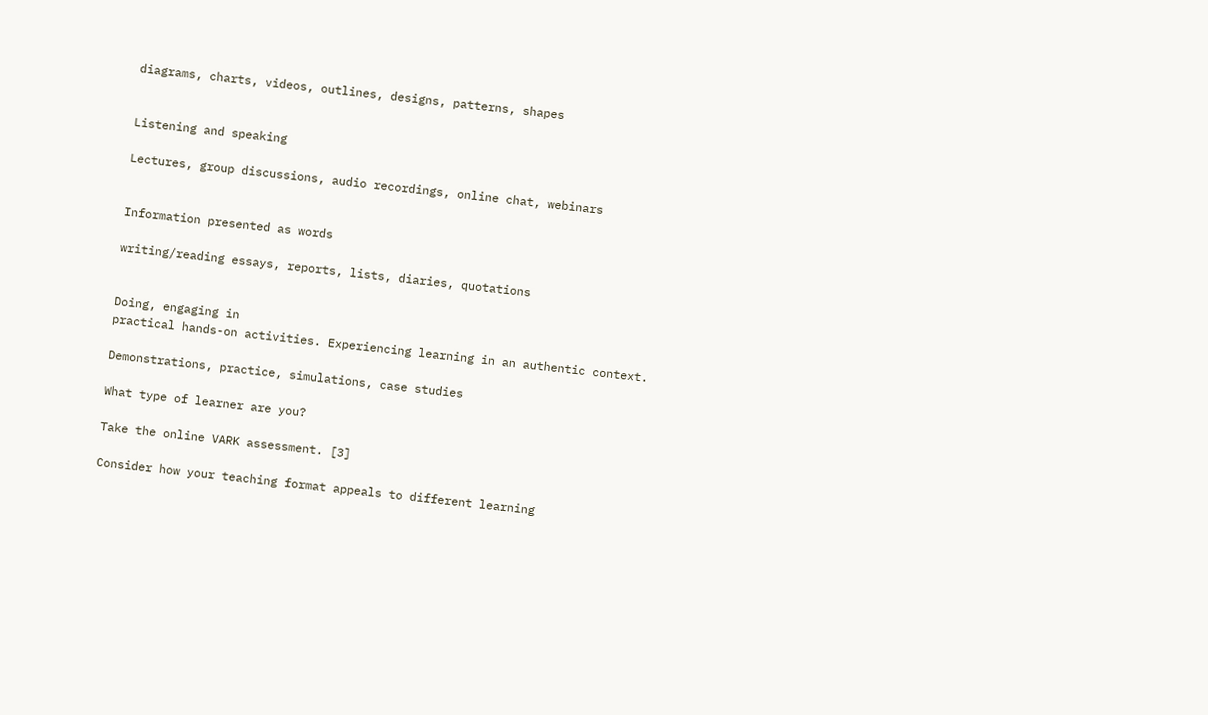diagrams, charts, videos, outlines, designs, patterns, shapes


Listening and speaking

Lectures, group discussions, audio recordings, online chat, webinars


Information presented as words

writing/reading essays, reports, lists, diaries, quotations


Doing, engaging in
practical hands-on activities. Experiencing learning in an authentic context.

Demonstrations, practice, simulations, case studies

What type of learner are you?

Take the online VARK assessment. [3]

Consider how your teaching format appeals to different learning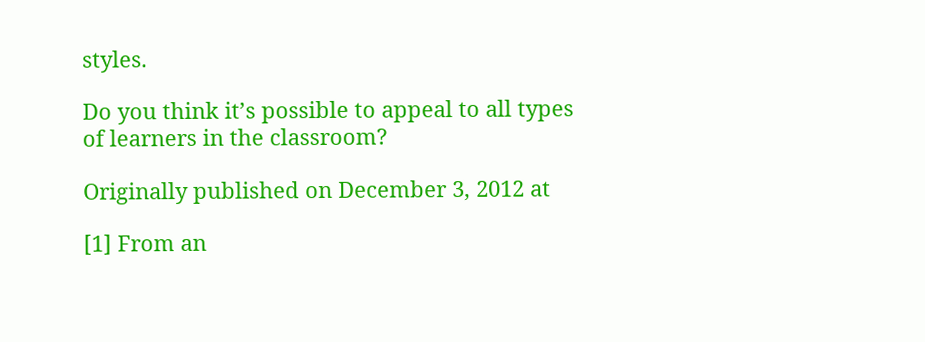styles.

Do you think it’s possible to appeal to all types of learners in the classroom?

Originally published on December 3, 2012 at

[1] From an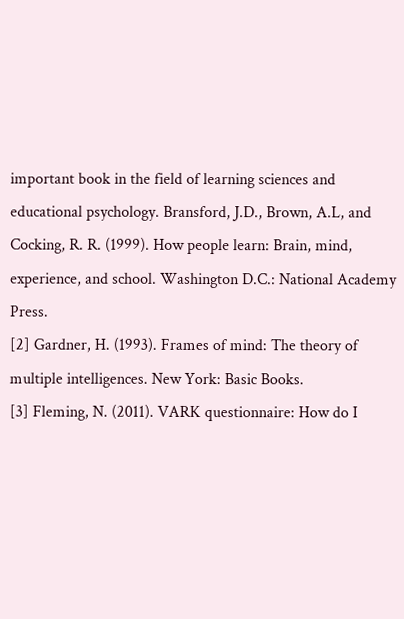important book in the field of learning sciences and educational psychology. Bransford, J.D., Brown, A.L, and Cocking, R. R. (1999). How people learn: Brain, mind, experience, and school. Washington D.C.: National Academy Press.
[2] Gardner, H. (1993). Frames of mind: The theory of multiple intelligences. New York: Basic Books.
[3] Fleming, N. (2011). VARK questionnaire: How do I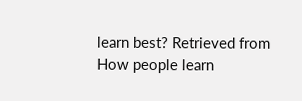learn best? Retrieved from
How people learn